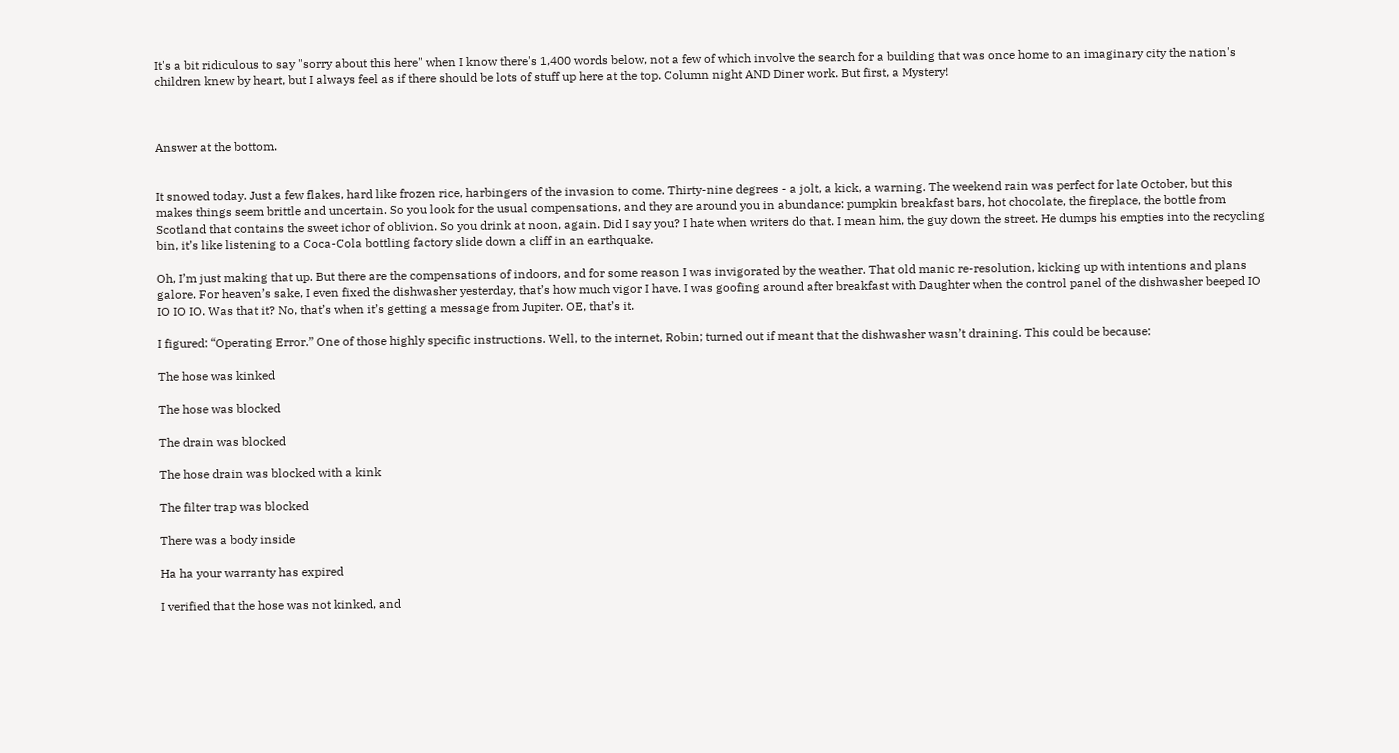It's a bit ridiculous to say "sorry about this here" when I know there's 1,400 words below, not a few of which involve the search for a building that was once home to an imaginary city the nation's children knew by heart, but I always feel as if there should be lots of stuff up here at the top. Column night AND Diner work. But first, a Mystery!



Answer at the bottom.


It snowed today. Just a few flakes, hard like frozen rice, harbingers of the invasion to come. Thirty-nine degrees - a jolt, a kick, a warning. The weekend rain was perfect for late October, but this makes things seem brittle and uncertain. So you look for the usual compensations, and they are around you in abundance: pumpkin breakfast bars, hot chocolate, the fireplace, the bottle from Scotland that contains the sweet ichor of oblivion. So you drink at noon, again. Did I say you? I hate when writers do that. I mean him, the guy down the street. He dumps his empties into the recycling bin, it’s like listening to a Coca-Cola bottling factory slide down a cliff in an earthquake.

Oh, I’m just making that up. But there are the compensations of indoors, and for some reason I was invigorated by the weather. That old manic re-resolution, kicking up with intentions and plans galore. For heaven’s sake, I even fixed the dishwasher yesterday, that’s how much vigor I have. I was goofing around after breakfast with Daughter when the control panel of the dishwasher beeped IO IO IO IO. Was that it? No, that’s when it’s getting a message from Jupiter. OE, that’s it.

I figured: “Operating Error.” One of those highly specific instructions. Well, to the internet, Robin; turned out if meant that the dishwasher wasn’t draining. This could be because:

The hose was kinked

The hose was blocked

The drain was blocked

The hose drain was blocked with a kink

The filter trap was blocked

There was a body inside

Ha ha your warranty has expired

I verified that the hose was not kinked, and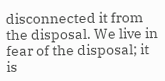disconnected it from the disposal. We live in fear of the disposal; it is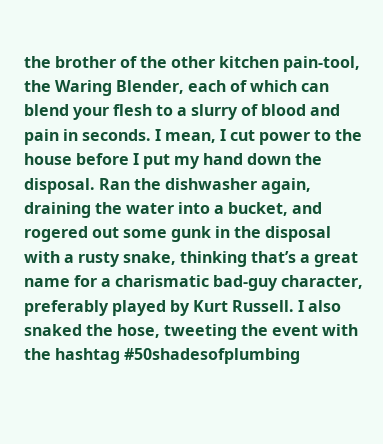the brother of the other kitchen pain-tool, the Waring Blender, each of which can blend your flesh to a slurry of blood and pain in seconds. I mean, I cut power to the house before I put my hand down the disposal. Ran the dishwasher again, draining the water into a bucket, and rogered out some gunk in the disposal with a rusty snake, thinking that’s a great name for a charismatic bad-guy character, preferably played by Kurt Russell. I also snaked the hose, tweeting the event with the hashtag #50shadesofplumbing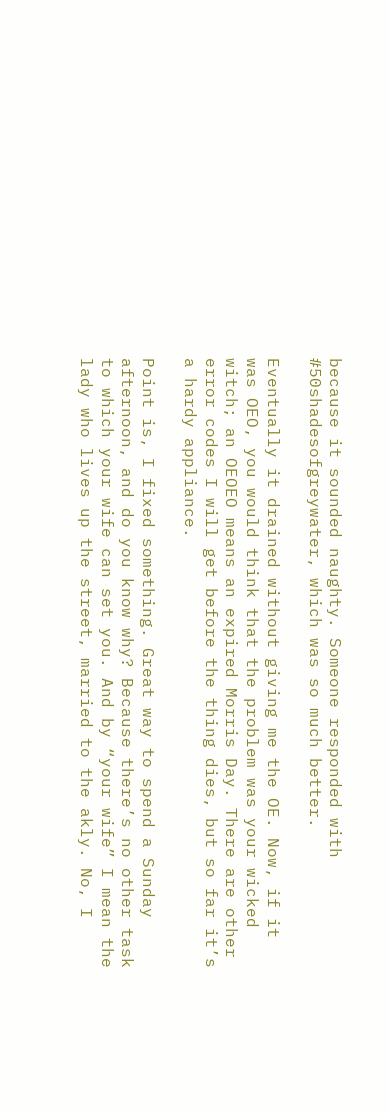because it sounded naughty. Someone responded with #50shadesofgreywater, which was so much better.

Eventually it drained without giving me the OE. Now, if it was OEO, you would think that the problem was your wicked witch; an OEOEO means an expired Morris Day. There are other error codes I will get before the thing dies, but so far it’s a hardy appliance.

Point is, I fixed something. Great way to spend a Sunday afternoon, and do you know why? Because there’s no other task to which your wife can set you. And by “your wife” I mean the lady who lives up the street, married to the akly. No, I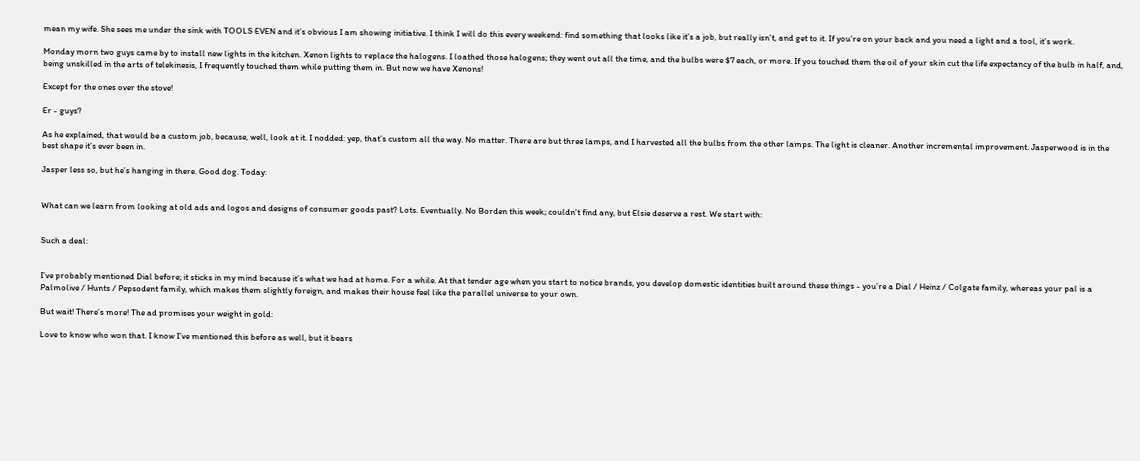mean my wife. She sees me under the sink with TOOLS EVEN and it’s obvious I am showing initiative. I think I will do this every weekend: find something that looks like it’s a job, but really isn’t, and get to it. If you’re on your back and you need a light and a tool, it’s work.

Monday morn two guys came by to install new lights in the kitchen. Xenon lights to replace the halogens. I loathed those halogens; they went out all the time, and the bulbs were $7 each, or more. If you touched them the oil of your skin cut the life expectancy of the bulb in half, and, being unskilled in the arts of telekinesis, I frequently touched them while putting them in. But now we have Xenons!

Except for the ones over the stove!

Er - guys?

As he explained, that would be a custom job, because, well, look at it. I nodded: yep, that’s custom all the way. No matter. There are but three lamps, and I harvested all the bulbs from the other lamps. The light is cleaner. Another incremental improvement. Jasperwood is in the best shape it’s ever been in.

Jasper less so, but he’s hanging in there. Good dog. Today:


What can we learn from looking at old ads and logos and designs of consumer goods past? Lots. Eventually. No Borden this week; couldn't find any, but Elsie deserve a rest. We start with:


Such a deal:


I’ve probably mentioned Dial before; it sticks in my mind because it’s what we had at home. For a while. At that tender age when you start to notice brands, you develop domestic identities built around these things - you’re a Dial / Heinz / Colgate family, whereas your pal is a Palmolive / Hunts / Pepsodent family, which makes them slightly foreign, and makes their house feel like the parallel universe to your own.

But wait! There’s more! The ad promises your weight in gold:

Love to know who won that. I know I’ve mentioned this before as well, but it bears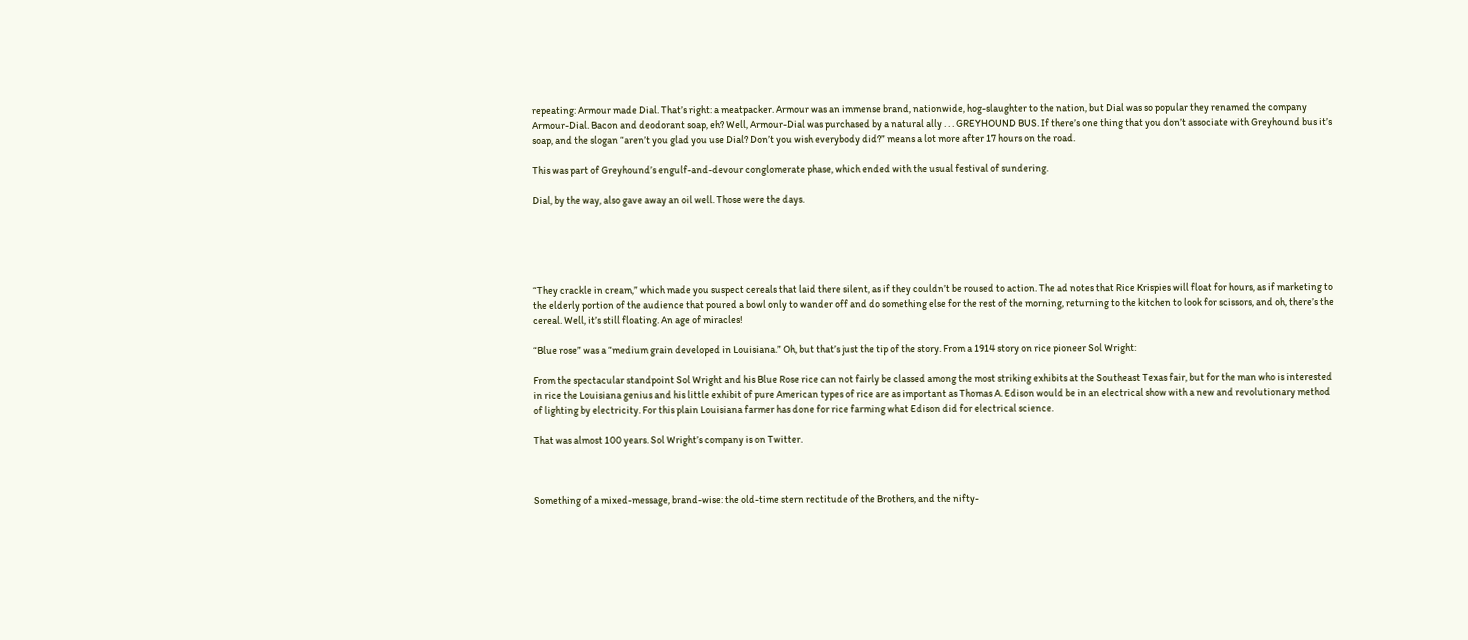repeating: Armour made Dial. That’s right: a meatpacker. Armour was an immense brand, nationwide, hog-slaughter to the nation, but Dial was so popular they renamed the company Armour-Dial. Bacon and deodorant soap, eh? Well, Armour-Dial was purchased by a natural ally . . . GREYHOUND BUS. If there’s one thing that you don’t associate with Greyhound bus it’s soap, and the slogan “aren’t you glad you use Dial? Don’t you wish everybody did?” means a lot more after 17 hours on the road.

This was part of Greyhound’s engulf-and-devour conglomerate phase, which ended with the usual festival of sundering.

Dial, by the way, also gave away an oil well. Those were the days.





“They crackle in cream,” which made you suspect cereals that laid there silent, as if they couldn’t be roused to action. The ad notes that Rice Krispies will float for hours, as if marketing to the elderly portion of the audience that poured a bowl only to wander off and do something else for the rest of the morning, returning to the kitchen to look for scissors, and oh, there’s the cereal. Well, it’s still floating. An age of miracles!

“Blue rose” was a “medium grain developed in Louisiana.” Oh, but that’s just the tip of the story. From a 1914 story on rice pioneer Sol Wright:

From the spectacular standpoint Sol Wright and his Blue Rose rice can not fairly be classed among the most striking exhibits at the Southeast Texas fair, but for the man who is interested in rice the Louisiana genius and his little exhibit of pure American types of rice are as important as Thomas A. Edison would be in an electrical show with a new and revolutionary method of lighting by electricity. For this plain Louisiana farmer has done for rice farming what Edison did for electrical science.

That was almost 100 years. Sol Wright’s company is on Twitter.



Something of a mixed-message, brand-wise: the old-time stern rectitude of the Brothers, and the nifty-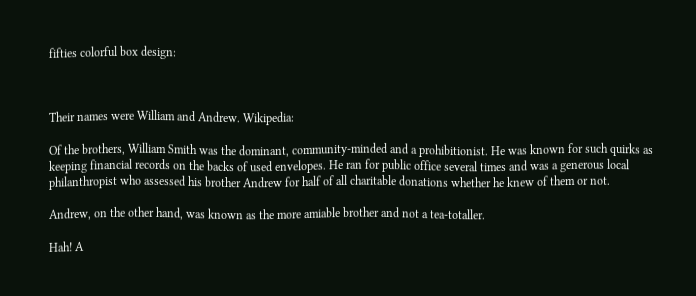fifties colorful box design:



Their names were William and Andrew. Wikipedia:

Of the brothers, William Smith was the dominant, community-minded and a prohibitionist. He was known for such quirks as keeping financial records on the backs of used envelopes. He ran for public office several times and was a generous local philanthropist who assessed his brother Andrew for half of all charitable donations whether he knew of them or not.

Andrew, on the other hand, was known as the more amiable brother and not a tea-totaller.

Hah! A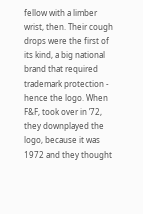fellow with a limber wrist, then. Their cough drops were the first of its kind, a big national brand that required trademark protection - hence the logo. When F&F, took over in ’72, they downplayed the logo, because it was 1972 and they thought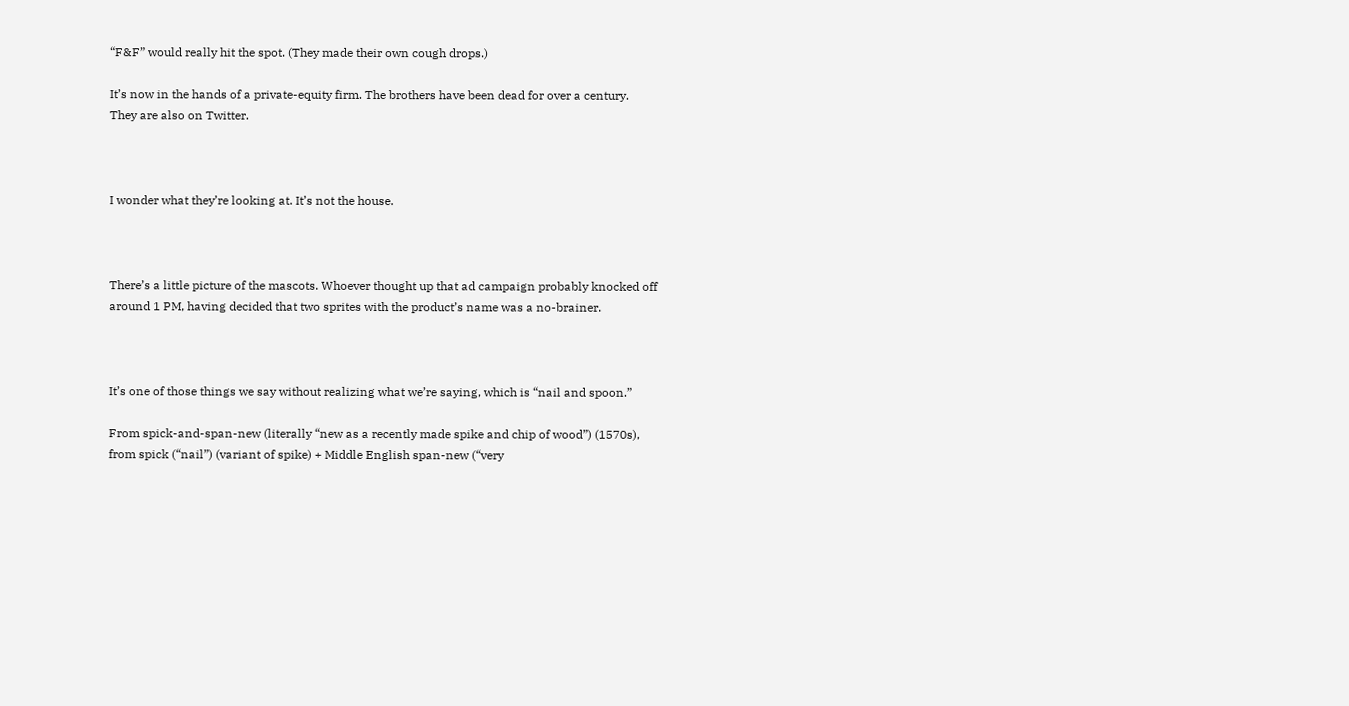“F&F” would really hit the spot. (They made their own cough drops.)

It’s now in the hands of a private-equity firm. The brothers have been dead for over a century. They are also on Twitter.



I wonder what they’re looking at. It’s not the house.



There’s a little picture of the mascots. Whoever thought up that ad campaign probably knocked off around 1 PM, having decided that two sprites with the product’s name was a no-brainer.



It’s one of those things we say without realizing what we’re saying, which is “nail and spoon.”

From spick-and-span-new (literally “new as a recently made spike and chip of wood”) (1570s), from spick (“nail”) (variant of spike) + Middle English span-new (“very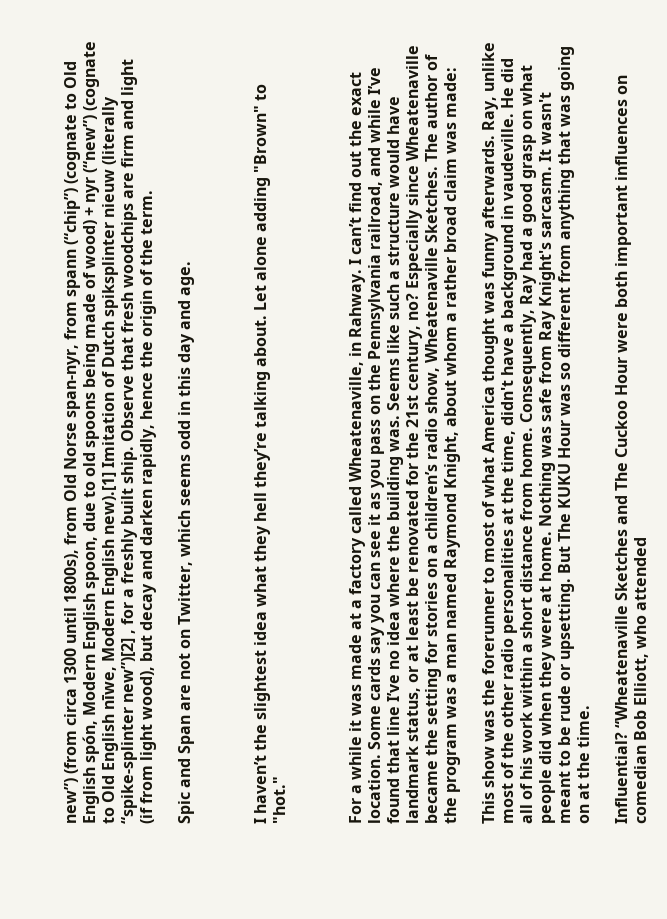new”) (from circa 1300 until 1800s), from Old Norse span-nyr, from spann (“chip”) (cognate to Old English spón, Modern English spoon, due to old spoons being made of wood) + nyr (“new”) (cognate to Old English nīwe, Modern English new).[1] Imitation of Dutch spiksplinter nieuw (literally “spike-splinter new”)[2] , for a freshly built ship. Observe that fresh woodchips are firm and light (if from light wood), but decay and darken rapidly, hence the origin of the term.

Spic and Span are not on Twitter, which seems odd in this day and age.



I haven’t the slightest idea what they hell they’re talking about. Let alone adding "Brown" to "hot."



For a while it was made at a factory called Wheatenaville, in Rahway. I can’t find out the exact location. Some cards say you can see it as you pass on the Pennsylvania railroad, and while I’ve found that line I’ve no idea where the building was. Seems like such a structure would have landmark status, or at least be renovated for the 21st century, no? Especially since Wheatenaville became the setting for stories on a children’s radio show, Wheatenaville Sketches. The author of the program was a man named Raymond Knight, about whom a rather broad claim was made:

This show was the forerunner to most of what America thought was funny afterwards. Ray, unlike most of the other radio personalities at the time, didn't have a background in vaudeville. He did all of his work within a short distance from home. Consequently, Ray had a good grasp on what people did when they were at home. Nothing was safe from Ray Knight's sarcasm. It wasn't meant to be rude or upsetting. But The KUKU Hour was so different from anything that was going on at the time.

Influential? “Wheatenaville Sketches and The Cuckoo Hour were both important influences on comedian Bob Elliott, who attended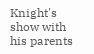Knight's show with his parents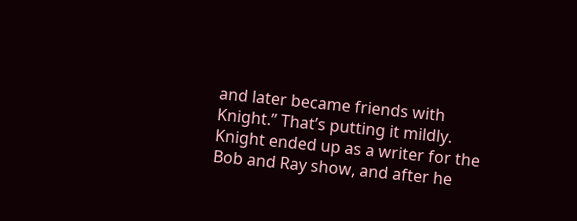and later became friends with Knight.” That’s putting it mildly. Knight ended up as a writer for the Bob and Ray show, and after he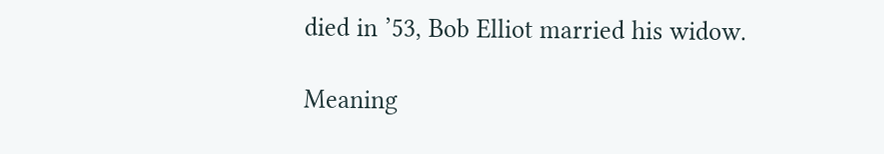died in ’53, Bob Elliot married his widow.

Meaning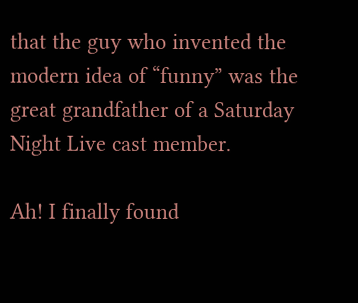that the guy who invented the modern idea of “funny” was the great grandfather of a Saturday Night Live cast member.

Ah! I finally found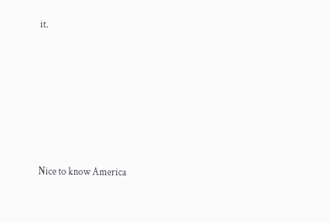it.






Nice to know America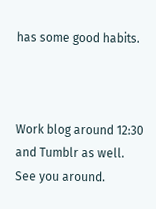has some good habits.



Work blog around 12:30 and Tumblr as well. See you around.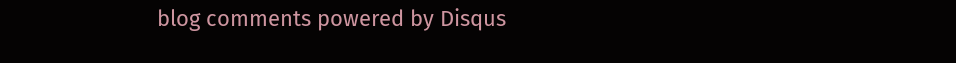blog comments powered by Disqus